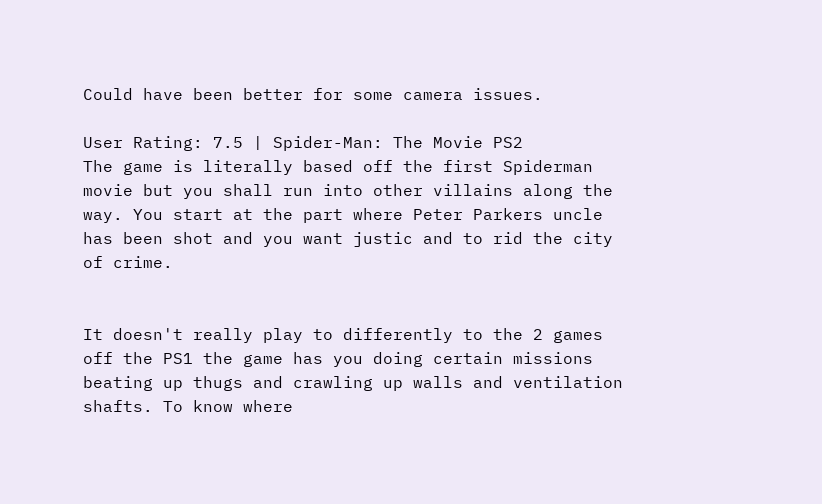Could have been better for some camera issues.

User Rating: 7.5 | Spider-Man: The Movie PS2
The game is literally based off the first Spiderman movie but you shall run into other villains along the way. You start at the part where Peter Parkers uncle has been shot and you want justic and to rid the city of crime.


It doesn't really play to differently to the 2 games off the PS1 the game has you doing certain missions beating up thugs and crawling up walls and ventilation shafts. To know where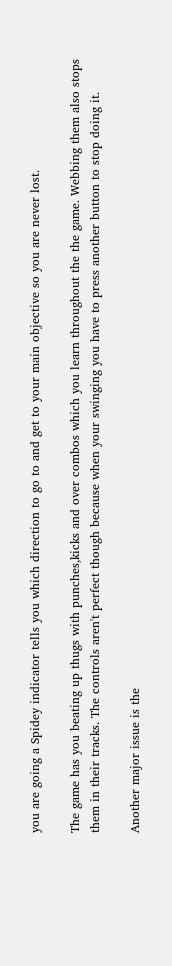you are going a Spidey indicator tells you which direction to go to and get to your main objective so you are never lost.

The game has you beating up thugs with punches,kicks and over combos which you learn throughout the the game. Webbing them also stops them in their tracks. The controls aren't perfect though because when your swinging you have to press another button to stop doing it.

Another major issue is the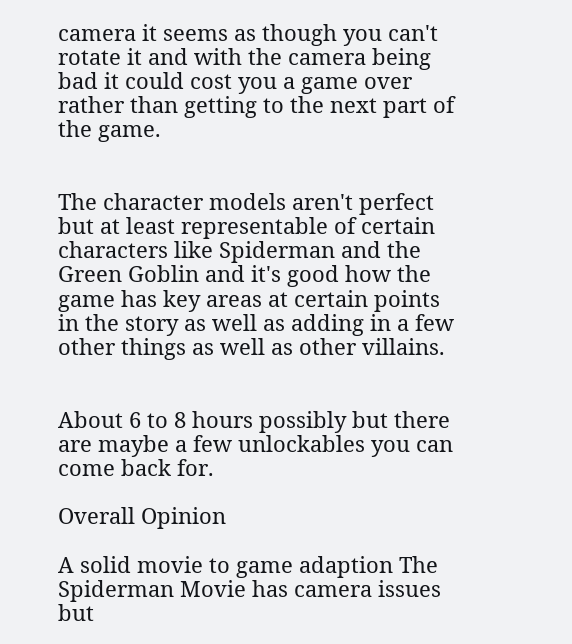camera it seems as though you can't rotate it and with the camera being bad it could cost you a game over rather than getting to the next part of the game.


The character models aren't perfect but at least representable of certain characters like Spiderman and the Green Goblin and it's good how the game has key areas at certain points in the story as well as adding in a few other things as well as other villains.


About 6 to 8 hours possibly but there are maybe a few unlockables you can come back for.

Overall Opinion

A solid movie to game adaption The Spiderman Movie has camera issues but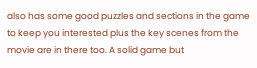also has some good puzzles and sections in the game to keep you interested plus the key scenes from the movie are in there too. A solid game but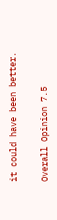it could have been better.

Overall Opinion 7.5